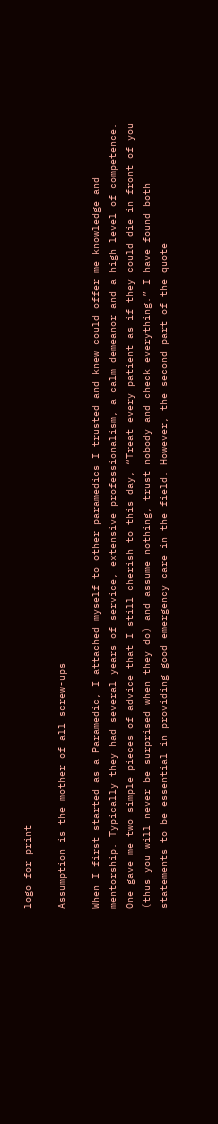logo for print

Assumption is the mother of all screw-ups

When I first started as a Paramedic, I attached myself to other paramedics I trusted and knew could offer me knowledge and mentorship. Typically they had several years of service, extensive professionalism, a calm demeanor and a high level of competence. One gave me two simple pieces of advice that I still cherish to this day, “Treat every patient as if they could die in front of you (thus you will never be surprised when they do) and assume nothing, trust nobody and check everything.” I have found both statements to be essential in providing good emergency care in the field. However, the second part of the quote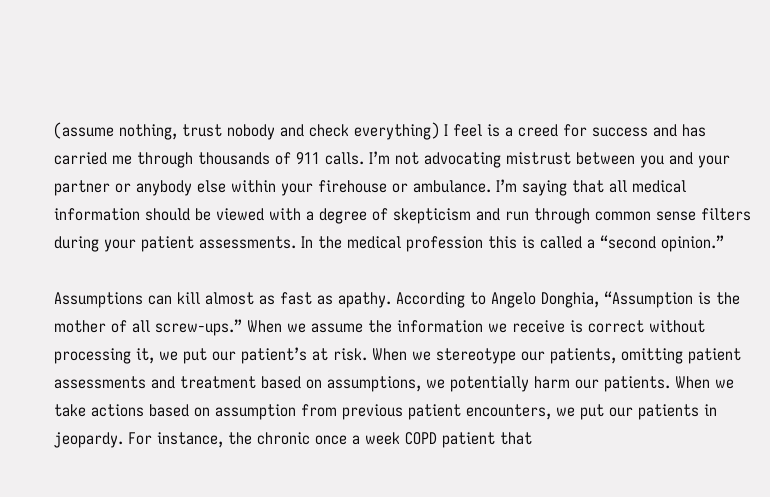(assume nothing, trust nobody and check everything) I feel is a creed for success and has carried me through thousands of 911 calls. I’m not advocating mistrust between you and your partner or anybody else within your firehouse or ambulance. I’m saying that all medical information should be viewed with a degree of skepticism and run through common sense filters during your patient assessments. In the medical profession this is called a “second opinion.”

Assumptions can kill almost as fast as apathy. According to Angelo Donghia, “Assumption is the mother of all screw-ups.” When we assume the information we receive is correct without processing it, we put our patient’s at risk. When we stereotype our patients, omitting patient assessments and treatment based on assumptions, we potentially harm our patients. When we take actions based on assumption from previous patient encounters, we put our patients in jeopardy. For instance, the chronic once a week COPD patient that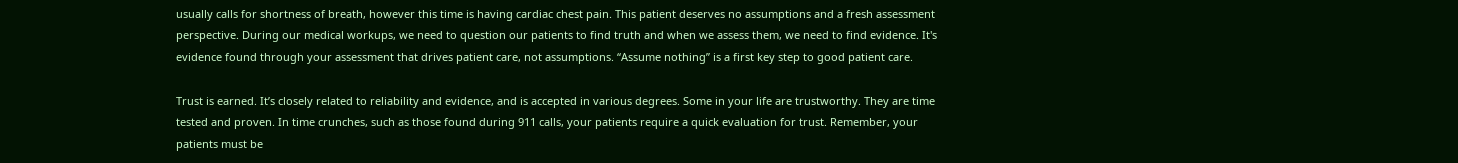usually calls for shortness of breath, however this time is having cardiac chest pain. This patient deserves no assumptions and a fresh assessment perspective. During our medical workups, we need to question our patients to find truth and when we assess them, we need to find evidence. It's evidence found through your assessment that drives patient care, not assumptions. “Assume nothing” is a first key step to good patient care.

Trust is earned. It’s closely related to reliability and evidence, and is accepted in various degrees. Some in your life are trustworthy. They are time tested and proven. In time crunches, such as those found during 911 calls, your patients require a quick evaluation for trust. Remember, your patients must be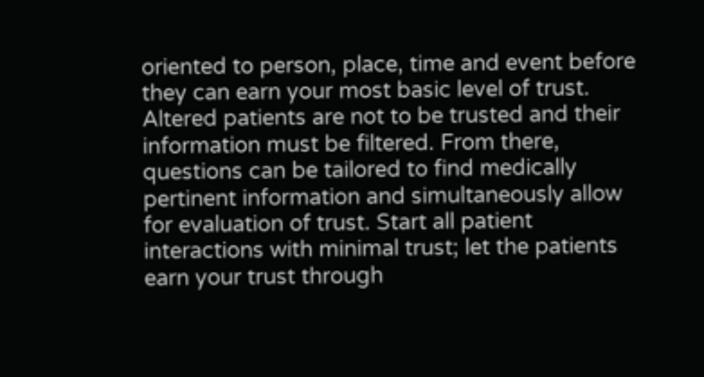oriented to person, place, time and event before they can earn your most basic level of trust. Altered patients are not to be trusted and their information must be filtered. From there, questions can be tailored to find medically pertinent information and simultaneously allow for evaluation of trust. Start all patient interactions with minimal trust; let the patients earn your trust through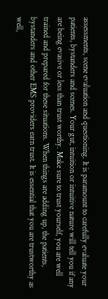assessments, scene evaluation and questioning. It is paramount to carefully evaluate your patients, bystanders and scenes. Your gut, intuition or intuitive nature will tell you if any are being evasive or less than trust worthy. Make sure to trust yourself, you are well trained and prepared for these situations. When things are adding up, the patients, bystanders and other EMS providers earn trust. It is essential that you are trustworthy as well,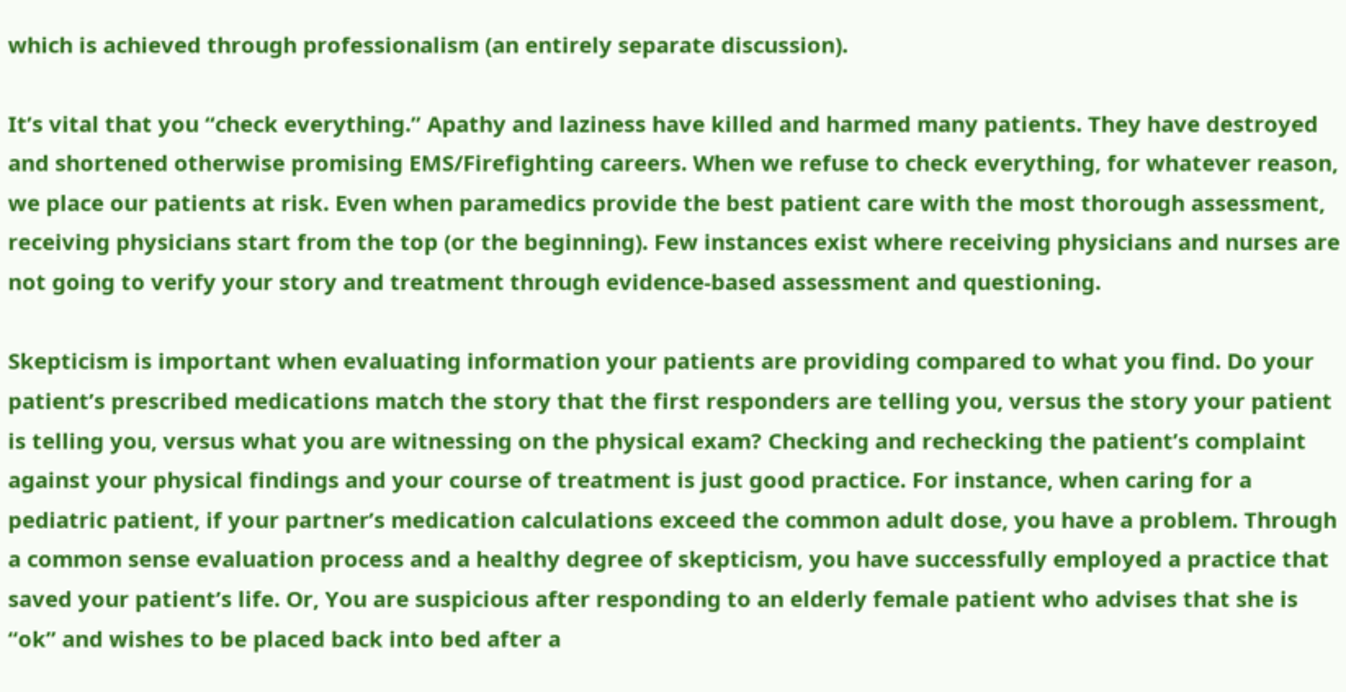which is achieved through professionalism (an entirely separate discussion).

It’s vital that you “check everything.” Apathy and laziness have killed and harmed many patients. They have destroyed and shortened otherwise promising EMS/Firefighting careers. When we refuse to check everything, for whatever reason, we place our patients at risk. Even when paramedics provide the best patient care with the most thorough assessment, receiving physicians start from the top (or the beginning). Few instances exist where receiving physicians and nurses are not going to verify your story and treatment through evidence-based assessment and questioning.

Skepticism is important when evaluating information your patients are providing compared to what you find. Do your patient’s prescribed medications match the story that the first responders are telling you, versus the story your patient is telling you, versus what you are witnessing on the physical exam? Checking and rechecking the patient’s complaint against your physical findings and your course of treatment is just good practice. For instance, when caring for a pediatric patient, if your partner’s medication calculations exceed the common adult dose, you have a problem. Through a common sense evaluation process and a healthy degree of skepticism, you have successfully employed a practice that saved your patient’s life. Or, You are suspicious after responding to an elderly female patient who advises that she is “ok” and wishes to be placed back into bed after a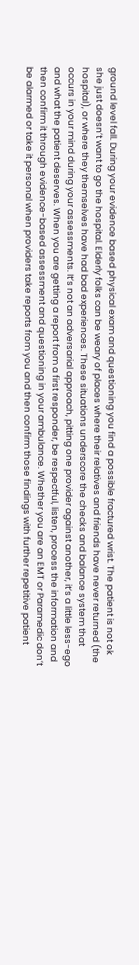ground level fall. During your evidence based physical exam and questioning you find a possible fractured wrist. The patient is not ok she just doesn’t want to go the hospital. Elderly folks can be weary of places where their relatives and friends have never returned (the hospital), or where they themselves have had bad experiences. These situations underscore the checks and balance system that occurs in your mind during your assessments. It’s not an adversarial approach, pitting one provider against another, it’s a little less-ego and what the patient deserves. When you are getting a report from a first responder, be respectful, listen, process the information and then confirm it through evidence-based assessment and questioning in your ambulance. Whether you are an EMT or Paramedic don’t be alarmed or take it personal when providers take reports from you and then confirm those findings with further repetitive patient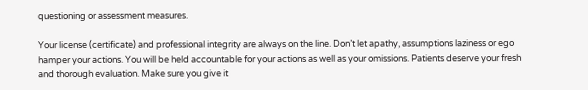questioning or assessment measures.

Your license (certificate) and professional integrity are always on the line. Don’t let apathy, assumptions laziness or ego hamper your actions. You will be held accountable for your actions as well as your omissions. Patients deserve your fresh and thorough evaluation. Make sure you give it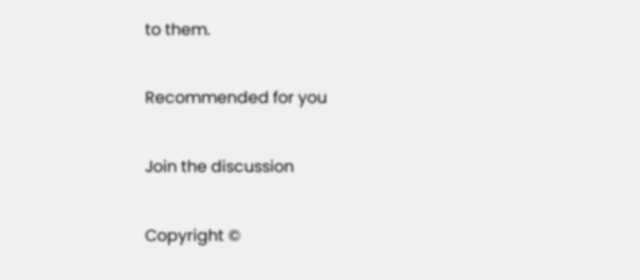to them.

Recommended for you

Join the discussion

Copyright ©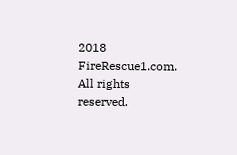2018 FireRescue1.com. All rights reserved.